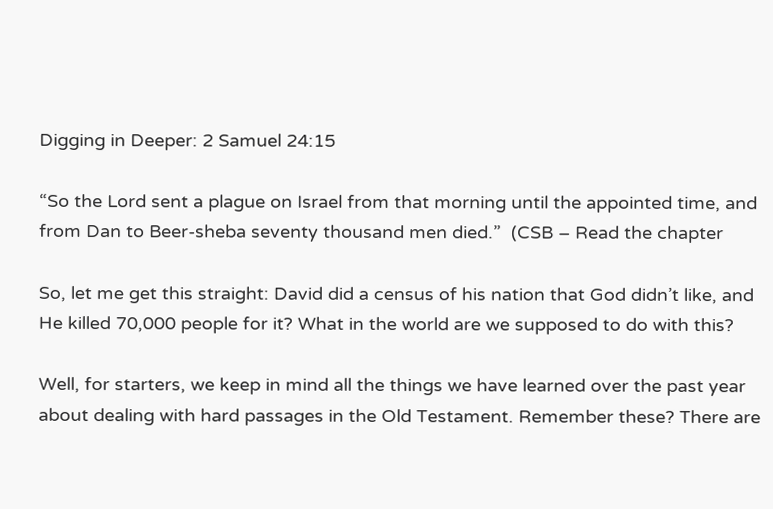Digging in Deeper: 2 Samuel 24:15

“So the Lord sent a plague on Israel from that morning until the appointed time, and from Dan to Beer-sheba seventy thousand men died.”  (CSB – Read the chapter

So, let me get this straight: David did a census of his nation that God didn’t like, and He killed 70,000 people for it? What in the world are we supposed to do with this?

Well, for starters, we keep in mind all the things we have learned over the past year about dealing with hard passages in the Old Testament. Remember these? There are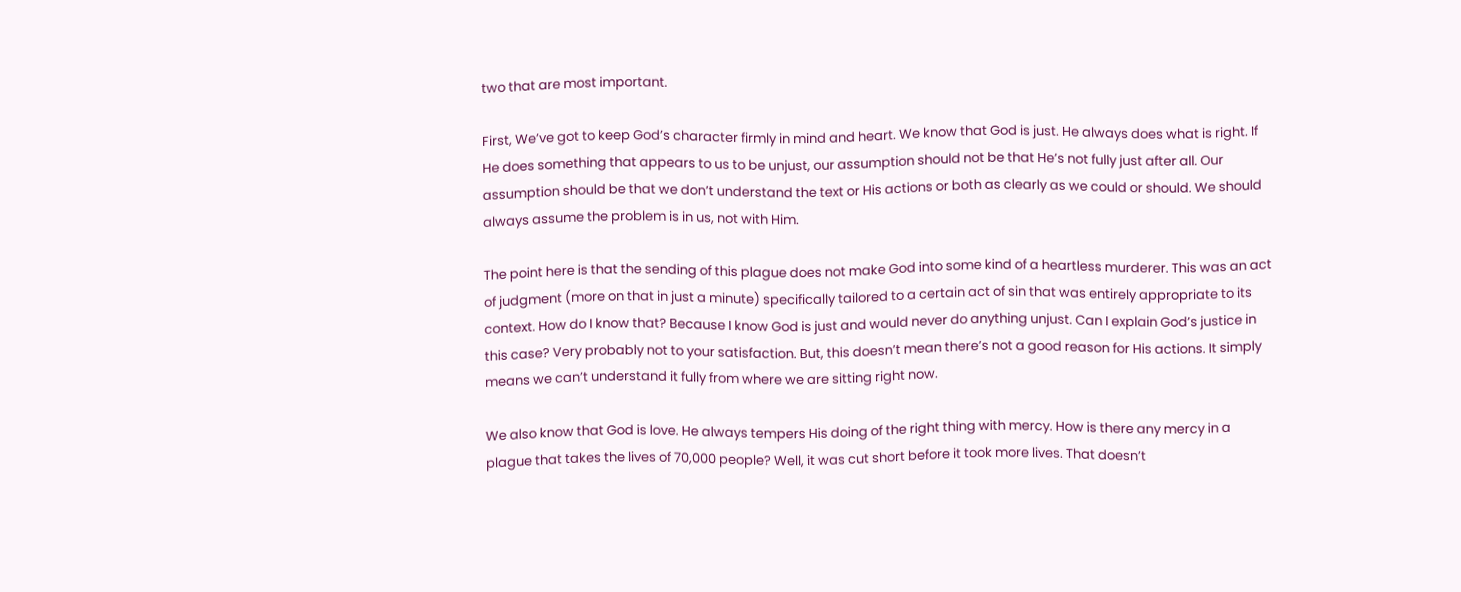two that are most important.

First, We’ve got to keep God’s character firmly in mind and heart. We know that God is just. He always does what is right. If He does something that appears to us to be unjust, our assumption should not be that He’s not fully just after all. Our assumption should be that we don’t understand the text or His actions or both as clearly as we could or should. We should always assume the problem is in us, not with Him.

The point here is that the sending of this plague does not make God into some kind of a heartless murderer. This was an act of judgment (more on that in just a minute) specifically tailored to a certain act of sin that was entirely appropriate to its context. How do I know that? Because I know God is just and would never do anything unjust. Can I explain God’s justice in this case? Very probably not to your satisfaction. But, this doesn’t mean there’s not a good reason for His actions. It simply means we can’t understand it fully from where we are sitting right now.

We also know that God is love. He always tempers His doing of the right thing with mercy. How is there any mercy in a plague that takes the lives of 70,000 people? Well, it was cut short before it took more lives. That doesn’t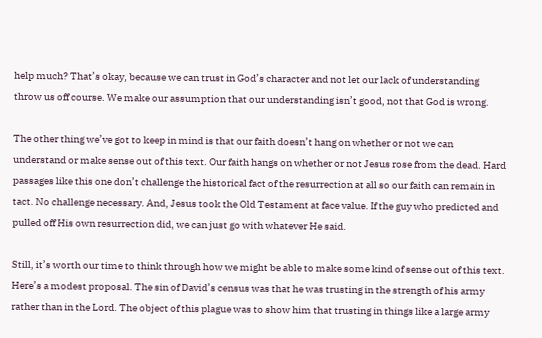help much? That’s okay, because we can trust in God’s character and not let our lack of understanding throw us off course. We make our assumption that our understanding isn’t good, not that God is wrong.

The other thing we’ve got to keep in mind is that our faith doesn’t hang on whether or not we can understand or make sense out of this text. Our faith hangs on whether or not Jesus rose from the dead. Hard passages like this one don’t challenge the historical fact of the resurrection at all so our faith can remain in tact. No challenge necessary. And, Jesus took the Old Testament at face value. If the guy who predicted and pulled off His own resurrection did, we can just go with whatever He said.

Still, it’s worth our time to think through how we might be able to make some kind of sense out of this text. Here’s a modest proposal. The sin of David’s census was that he was trusting in the strength of his army rather than in the Lord. The object of this plague was to show him that trusting in things like a large army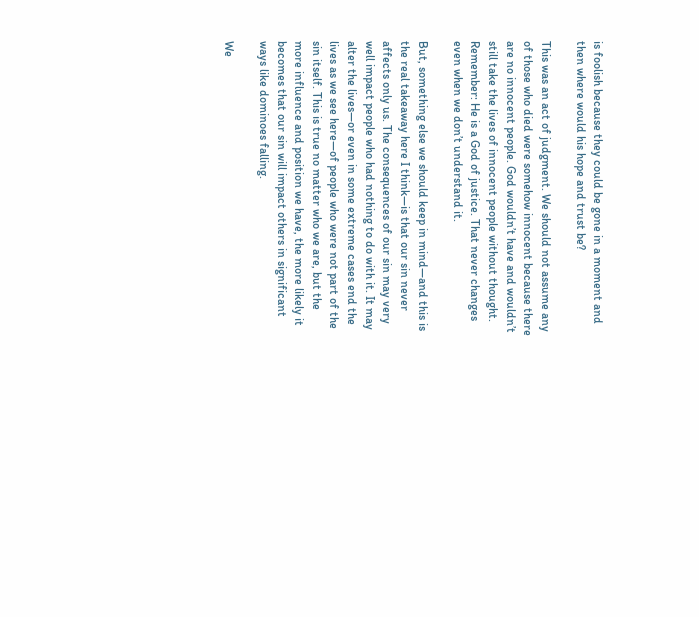is foolish because they could be gone in a moment and then where would his hope and trust be?

This was an act of judgment. We should not assume any of those who died were somehow innocent because there are no innocent people. God wouldn’t have and wouldn’t still take the lives of innocent people without thought. Remember: He is a God of justice. That never changes even when we don’t understand it.

But, something else we should keep in mind—and this is the real takeaway here I think—is that our sin never affects only us. The consequences of our sin may very well impact people who had nothing to do with it. It may alter the lives—or even in some extreme cases end the lives as we see here—of people who were not part of the sin itself. This is true no matter who we are, but the more influence and position we have, the more likely it becomes that our sin will impact others in significant ways like dominoes falling.

We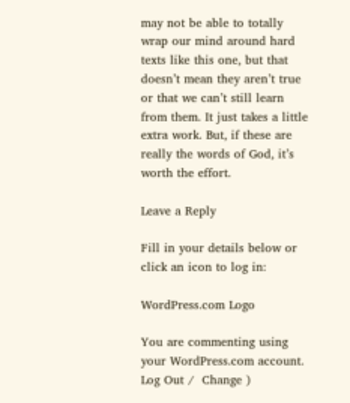may not be able to totally wrap our mind around hard texts like this one, but that doesn’t mean they aren’t true or that we can’t still learn from them. It just takes a little extra work. But, if these are really the words of God, it’s worth the effort.

Leave a Reply

Fill in your details below or click an icon to log in:

WordPress.com Logo

You are commenting using your WordPress.com account. Log Out /  Change )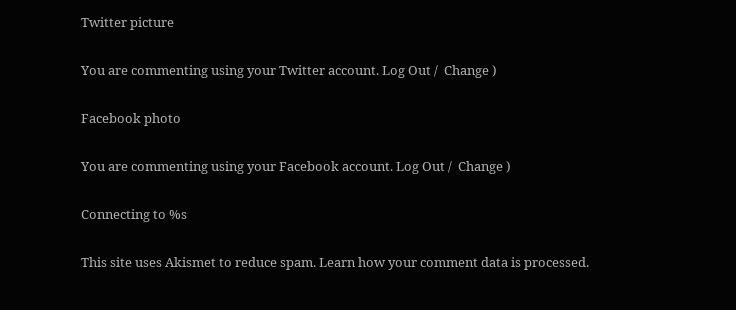Twitter picture

You are commenting using your Twitter account. Log Out /  Change )

Facebook photo

You are commenting using your Facebook account. Log Out /  Change )

Connecting to %s

This site uses Akismet to reduce spam. Learn how your comment data is processed.